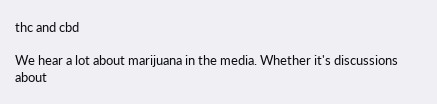thc and cbd

We hear a lot about marijuana in the media. Whether it's discussions about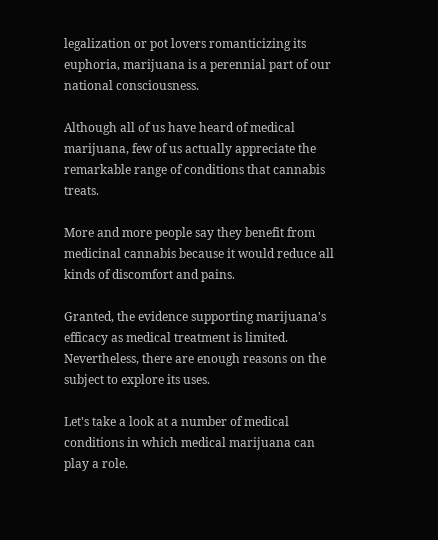legalization or pot lovers romanticizing its euphoria, marijuana is a perennial part of our national consciousness.

Although all of us have heard of medical marijuana, few of us actually appreciate the remarkable range of conditions that cannabis treats.

More and more people say they benefit from medicinal cannabis because it would reduce all kinds of discomfort and pains.

Granted, the evidence supporting marijuana's efficacy as medical treatment is limited. Nevertheless, there are enough reasons on the subject to explore its uses.

Let's take a look at a number of medical conditions in which medical marijuana can play a role.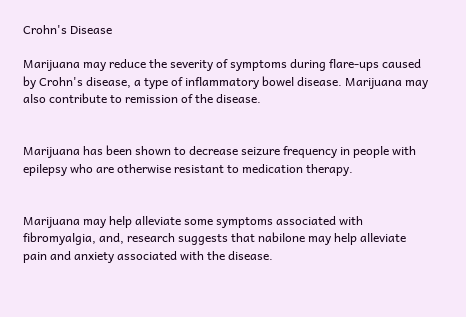Crohn's Disease

Marijuana may reduce the severity of symptoms during flare-ups caused by Crohn's disease, a type of inflammatory bowel disease. Marijuana may also contribute to remission of the disease.


Marijuana has been shown to decrease seizure frequency in people with epilepsy who are otherwise resistant to medication therapy.


Marijuana may help alleviate some symptoms associated with fibromyalgia, and, research suggests that nabilone may help alleviate pain and anxiety associated with the disease.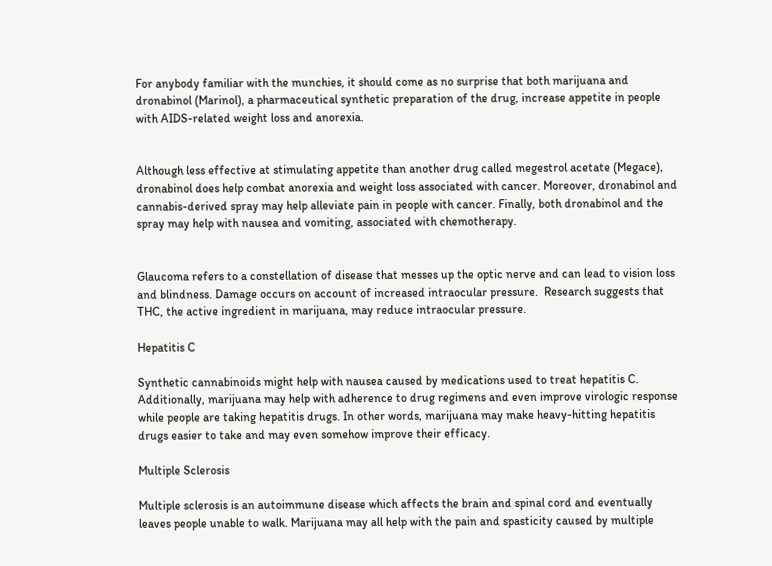For anybody familiar with the munchies, it should come as no surprise that both marijuana and dronabinol (Marinol), a pharmaceutical synthetic preparation of the drug, increase appetite in people with AIDS-related weight loss and anorexia.


Although less effective at stimulating appetite than another drug called megestrol acetate (Megace), dronabinol does help combat anorexia and weight loss associated with cancer. Moreover, dronabinol and cannabis-derived spray may help alleviate pain in people with cancer. Finally, both dronabinol and the spray may help with nausea and vomiting, associated with chemotherapy.


Glaucoma refers to a constellation of disease that messes up the optic nerve and can lead to vision loss and blindness. Damage occurs on account of increased intraocular pressure.  Research suggests that THC, the active ingredient in marijuana, may reduce intraocular pressure.

Hepatitis C

Synthetic cannabinoids might help with nausea caused by medications used to treat hepatitis C. Additionally, marijuana may help with adherence to drug regimens and even improve virologic response while people are taking hepatitis drugs. In other words, marijuana may make heavy-hitting hepatitis drugs easier to take and may even somehow improve their efficacy.

Multiple Sclerosis

Multiple sclerosis is an autoimmune disease which affects the brain and spinal cord and eventually leaves people unable to walk. Marijuana may all help with the pain and spasticity caused by multiple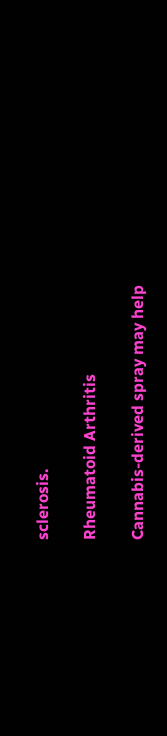sclerosis.

Rheumatoid Arthritis

Cannabis-derived spray may help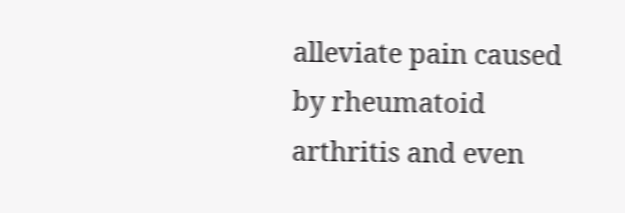alleviate pain caused by rheumatoid arthritis and even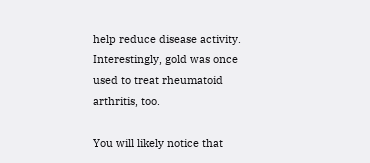help reduce disease activity. Interestingly, gold was once used to treat rheumatoid arthritis, too.

You will likely notice that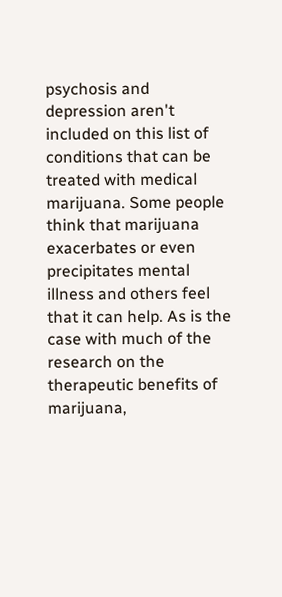psychosis and depression aren't included on this list of conditions that can be treated with medical marijuana. Some people think that marijuana exacerbates or even precipitates mental illness and others feel that it can help. As is the case with much of the research on the therapeutic benefits of marijuana,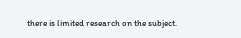there is limited research on the subject.